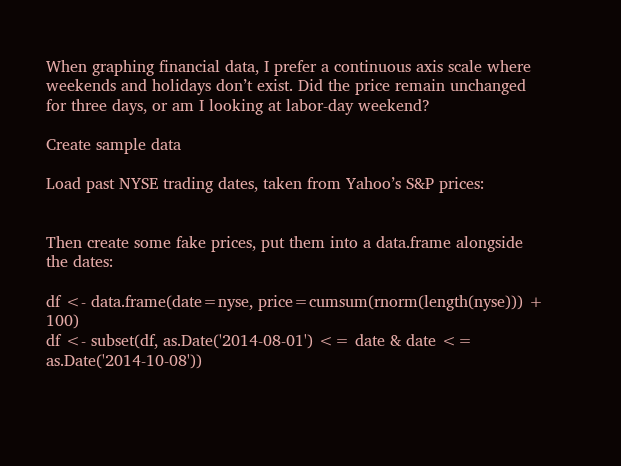When graphing financial data, I prefer a continuous axis scale where weekends and holidays don’t exist. Did the price remain unchanged for three days, or am I looking at labor-day weekend?

Create sample data

Load past NYSE trading dates, taken from Yahoo’s S&P prices:


Then create some fake prices, put them into a data.frame alongside the dates:

df <- data.frame(date=nyse, price=cumsum(rnorm(length(nyse))) + 100)
df <- subset(df, as.Date('2014-08-01') <= date & date <= as.Date('2014-10-08'))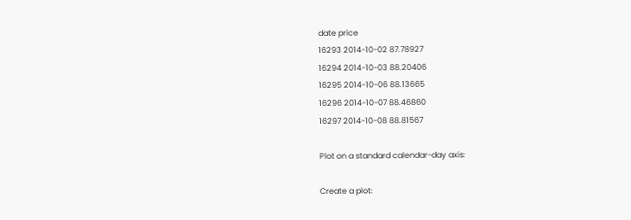date price
16293 2014-10-02 87.78927
16294 2014-10-03 88.20406
16295 2014-10-06 88.13665
16296 2014-10-07 88.46860
16297 2014-10-08 88.81567

Plot on a standard calendar-day axis:

Create a plot: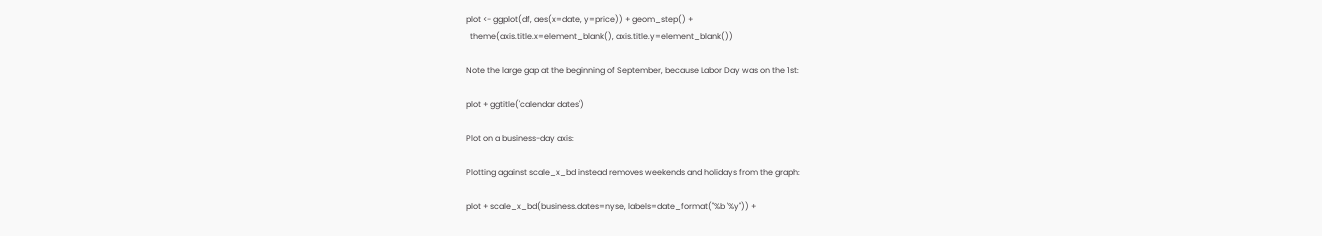plot <- ggplot(df, aes(x=date, y=price)) + geom_step() +
  theme(axis.title.x=element_blank(), axis.title.y=element_blank())

Note the large gap at the beginning of September, because Labor Day was on the 1st:

plot + ggtitle('calendar dates')

Plot on a business-day axis:

Plotting against scale_x_bd instead removes weekends and holidays from the graph:

plot + scale_x_bd(business.dates=nyse, labels=date_format("%b '%y")) +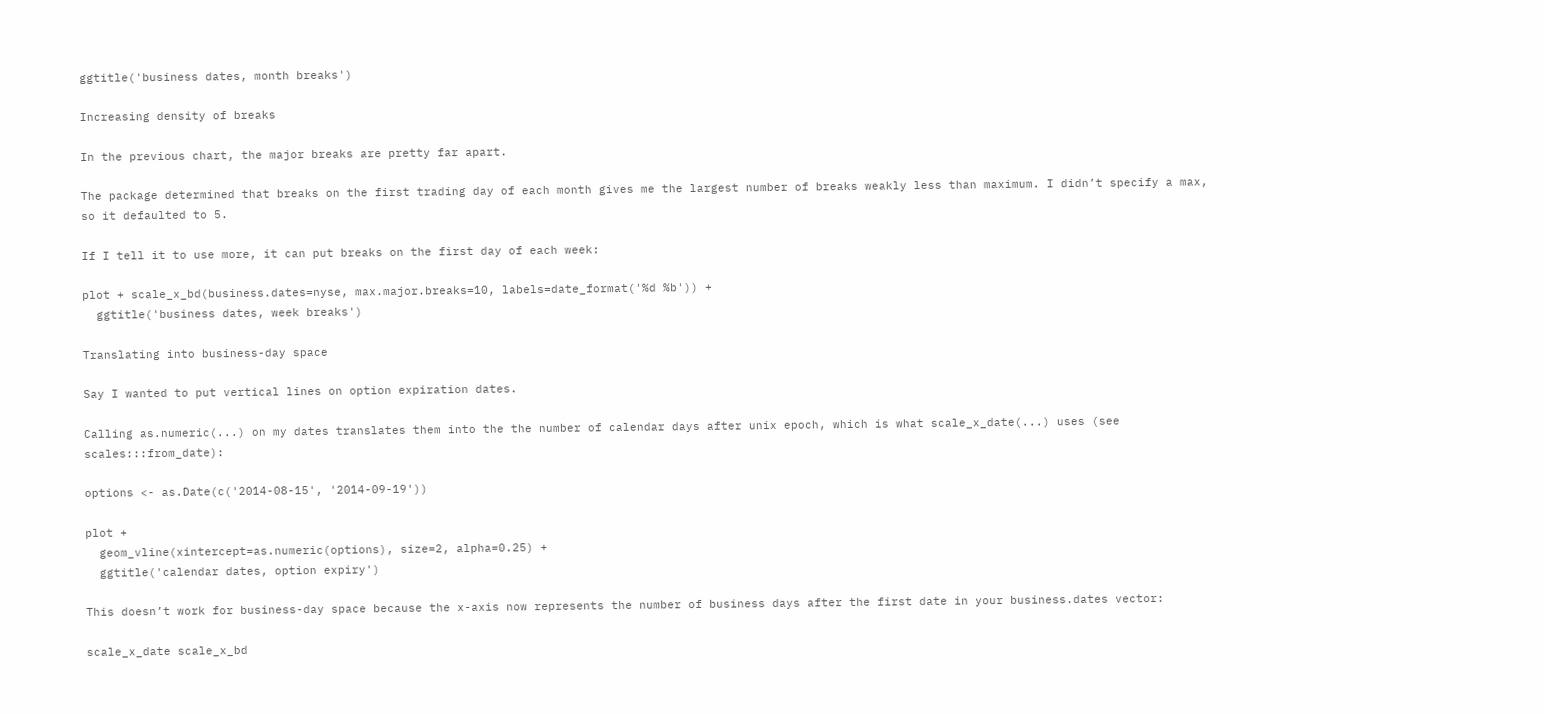ggtitle('business dates, month breaks')

Increasing density of breaks

In the previous chart, the major breaks are pretty far apart.

The package determined that breaks on the first trading day of each month gives me the largest number of breaks weakly less than maximum. I didn’t specify a max, so it defaulted to 5.

If I tell it to use more, it can put breaks on the first day of each week:

plot + scale_x_bd(business.dates=nyse, max.major.breaks=10, labels=date_format('%d %b')) +
  ggtitle('business dates, week breaks')

Translating into business-day space

Say I wanted to put vertical lines on option expiration dates.

Calling as.numeric(...) on my dates translates them into the the number of calendar days after unix epoch, which is what scale_x_date(...) uses (see scales:::from_date):

options <- as.Date(c('2014-08-15', '2014-09-19'))

plot +
  geom_vline(xintercept=as.numeric(options), size=2, alpha=0.25) +
  ggtitle('calendar dates, option expiry')

This doesn’t work for business-day space because the x-axis now represents the number of business days after the first date in your business.dates vector:

scale_x_date scale_x_bd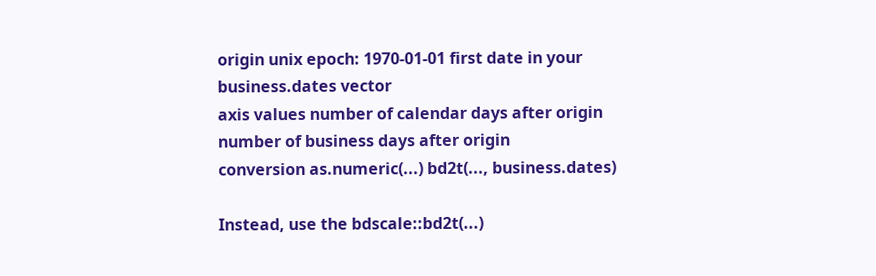origin unix epoch: 1970-01-01 first date in your business.dates vector
axis values number of calendar days after origin number of business days after origin
conversion as.numeric(...) bd2t(..., business.dates)

Instead, use the bdscale::bd2t(...)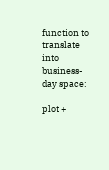function to translate into business-day space:

plot +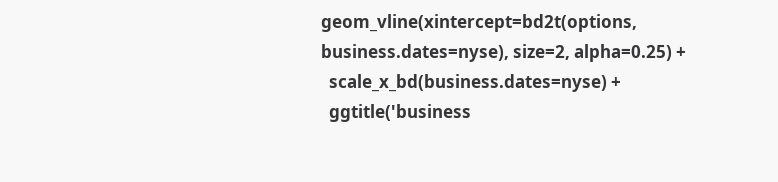geom_vline(xintercept=bd2t(options, business.dates=nyse), size=2, alpha=0.25) +
  scale_x_bd(business.dates=nyse) +
  ggtitle('business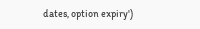dates, option expiry')